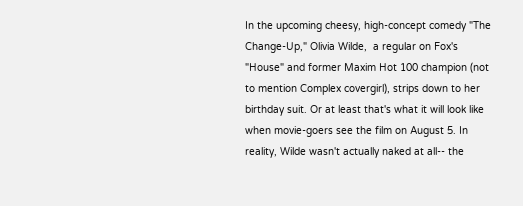In the upcoming cheesy, high-concept comedy "The Change-Up," Olivia Wilde,  a regular on Fox's "House" and former Maxim Hot 100 champion (not to mention Complex covergirl), strips down to her birthday suit. Or at least that's what it will look like when movie-goers see the film on August 5. In reality, Wilde wasn't actually naked at all-- the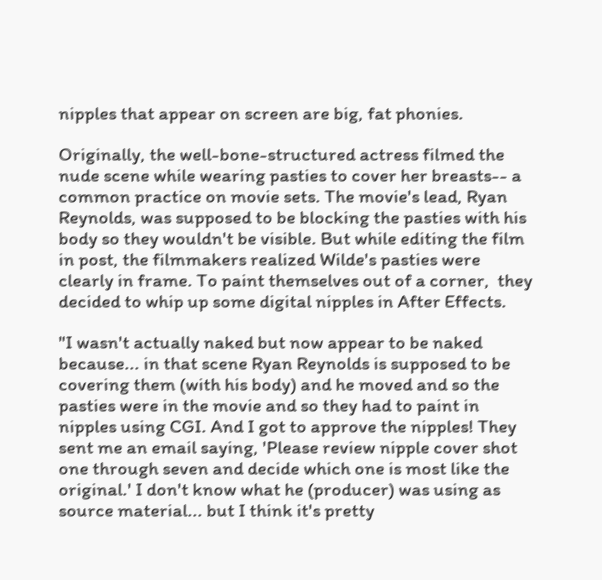nipples that appear on screen are big, fat phonies.

Originally, the well-bone-structured actress filmed the nude scene while wearing pasties to cover her breasts-- a common practice on movie sets. The movie's lead, Ryan Reynolds, was supposed to be blocking the pasties with his body so they wouldn't be visible. But while editing the film in post, the filmmakers realized Wilde's pasties were clearly in frame. To paint themselves out of a corner,  they decided to whip up some digital nipples in After Effects.

"I wasn't actually naked but now appear to be naked because... in that scene Ryan Reynolds is supposed to be covering them (with his body) and he moved and so the pasties were in the movie and so they had to paint in nipples using CGI. And I got to approve the nipples! They sent me an email saying, 'Please review nipple cover shot one through seven and decide which one is most like the original.' I don't know what he (producer) was using as source material... but I think it's pretty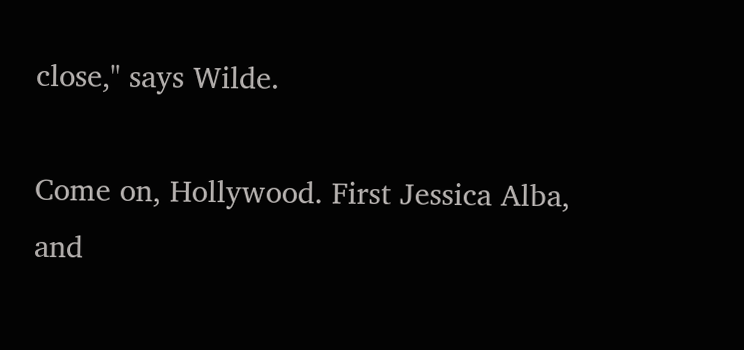close," says Wilde.

Come on, Hollywood. First Jessica Alba, and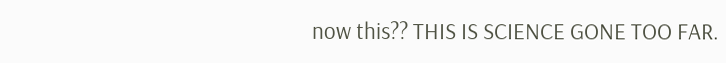now this?? THIS IS SCIENCE GONE TOO FAR.